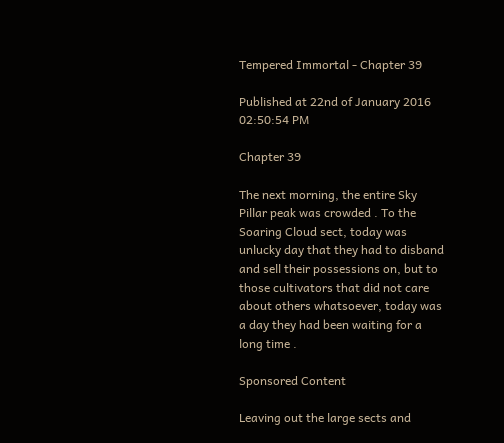Tempered Immortal - Chapter 39

Published at 22nd of January 2016 02:50:54 PM

Chapter 39

The next morning, the entire Sky Pillar peak was crowded . To the Soaring Cloud sect, today was unlucky day that they had to disband and sell their possessions on, but to those cultivators that did not care about others whatsoever, today was a day they had been waiting for a long time .

Sponsored Content

Leaving out the large sects and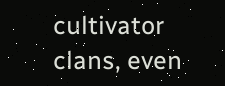cultivator clans, even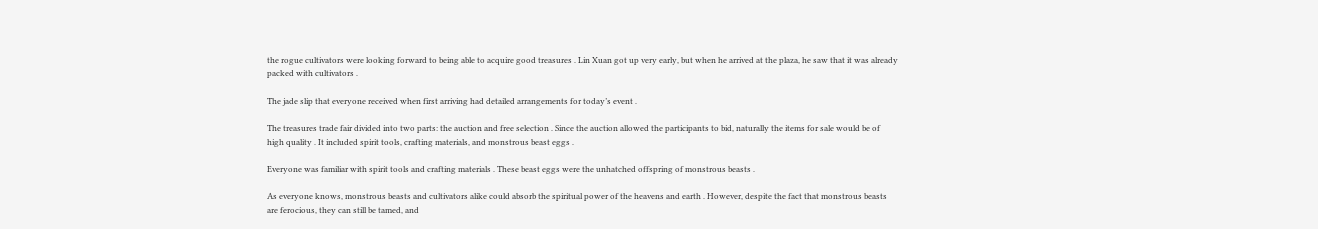the rogue cultivators were looking forward to being able to acquire good treasures . Lin Xuan got up very early, but when he arrived at the plaza, he saw that it was already packed with cultivators .

The jade slip that everyone received when first arriving had detailed arrangements for today’s event .

The treasures trade fair divided into two parts: the auction and free selection . Since the auction allowed the participants to bid, naturally the items for sale would be of high quality . It included spirit tools, crafting materials, and monstrous beast eggs .

Everyone was familiar with spirit tools and crafting materials . These beast eggs were the unhatched offspring of monstrous beasts .

As everyone knows, monstrous beasts and cultivators alike could absorb the spiritual power of the heavens and earth . However, despite the fact that monstrous beasts are ferocious, they can still be tamed, and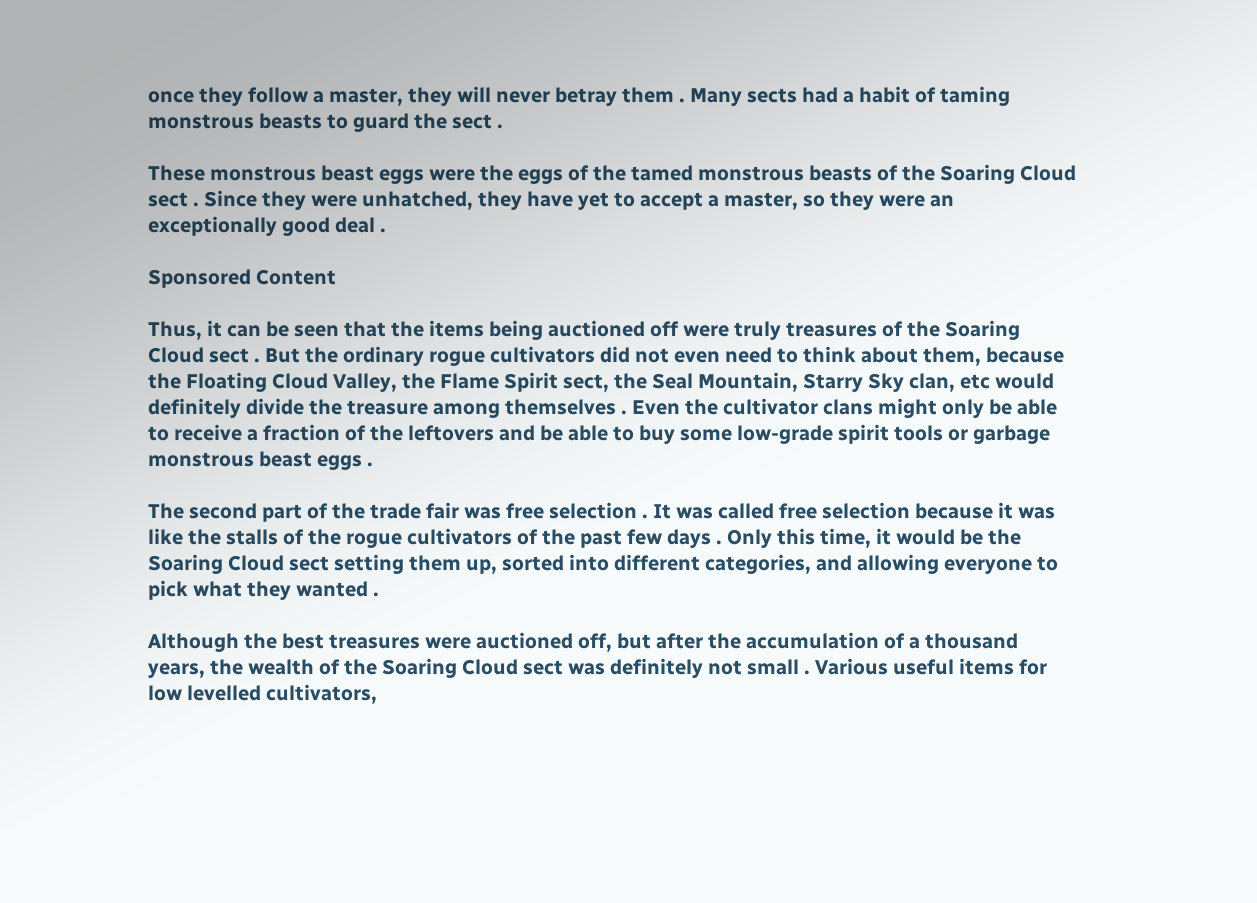once they follow a master, they will never betray them . Many sects had a habit of taming monstrous beasts to guard the sect .

These monstrous beast eggs were the eggs of the tamed monstrous beasts of the Soaring Cloud sect . Since they were unhatched, they have yet to accept a master, so they were an exceptionally good deal .

Sponsored Content

Thus, it can be seen that the items being auctioned off were truly treasures of the Soaring Cloud sect . But the ordinary rogue cultivators did not even need to think about them, because the Floating Cloud Valley, the Flame Spirit sect, the Seal Mountain, Starry Sky clan, etc would definitely divide the treasure among themselves . Even the cultivator clans might only be able to receive a fraction of the leftovers and be able to buy some low-grade spirit tools or garbage monstrous beast eggs .

The second part of the trade fair was free selection . It was called free selection because it was like the stalls of the rogue cultivators of the past few days . Only this time, it would be the Soaring Cloud sect setting them up, sorted into different categories, and allowing everyone to pick what they wanted .

Although the best treasures were auctioned off, but after the accumulation of a thousand years, the wealth of the Soaring Cloud sect was definitely not small . Various useful items for low levelled cultivators,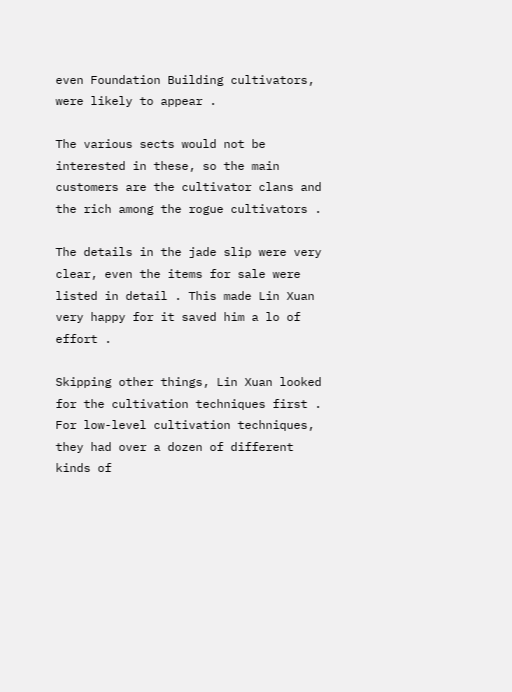even Foundation Building cultivators, were likely to appear .

The various sects would not be interested in these, so the main customers are the cultivator clans and the rich among the rogue cultivators .

The details in the jade slip were very clear, even the items for sale were listed in detail . This made Lin Xuan very happy for it saved him a lo of effort .

Skipping other things, Lin Xuan looked for the cultivation techniques first . For low-level cultivation techniques, they had over a dozen of different kinds of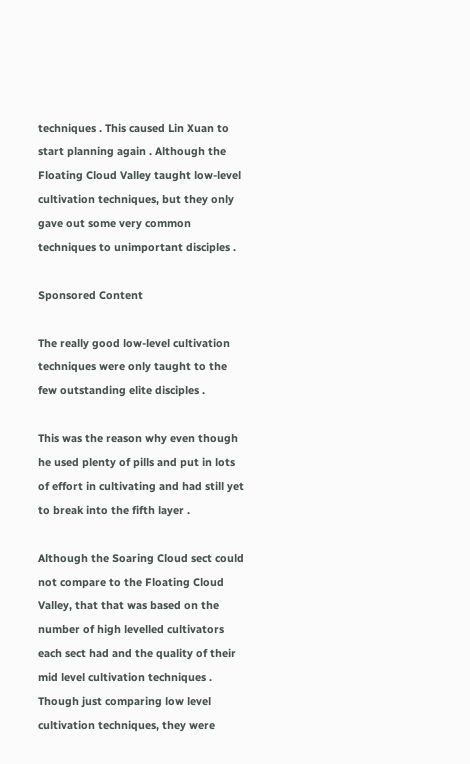techniques . This caused Lin Xuan to start planning again . Although the Floating Cloud Valley taught low-level cultivation techniques, but they only gave out some very common techniques to unimportant disciples .

Sponsored Content

The really good low-level cultivation techniques were only taught to the few outstanding elite disciples .

This was the reason why even though he used plenty of pills and put in lots of effort in cultivating and had still yet to break into the fifth layer .

Although the Soaring Cloud sect could not compare to the Floating Cloud Valley, that that was based on the number of high levelled cultivators each sect had and the quality of their mid level cultivation techniques . Though just comparing low level cultivation techniques, they were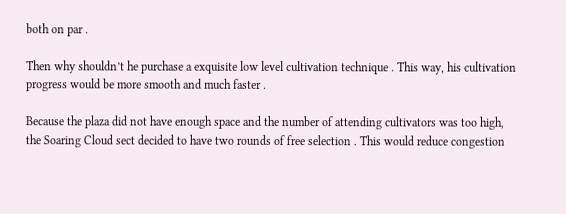both on par .

Then why shouldn’t he purchase a exquisite low level cultivation technique . This way, his cultivation progress would be more smooth and much faster .

Because the plaza did not have enough space and the number of attending cultivators was too high, the Soaring Cloud sect decided to have two rounds of free selection . This would reduce congestion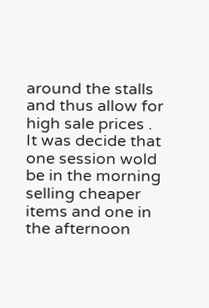around the stalls and thus allow for high sale prices . It was decide that one session wold be in the morning selling cheaper items and one in the afternoon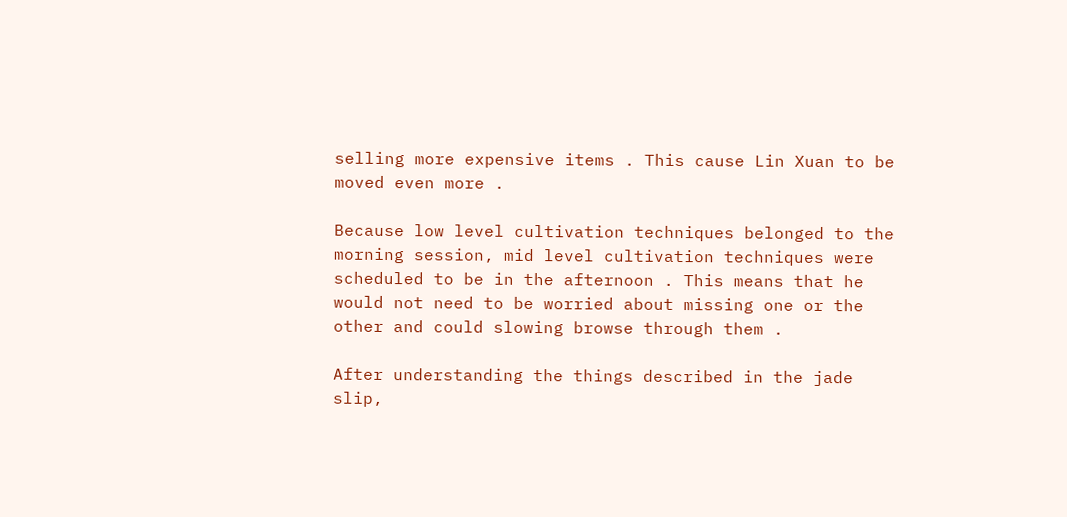selling more expensive items . This cause Lin Xuan to be moved even more .

Because low level cultivation techniques belonged to the morning session, mid level cultivation techniques were scheduled to be in the afternoon . This means that he would not need to be worried about missing one or the other and could slowing browse through them .

After understanding the things described in the jade slip,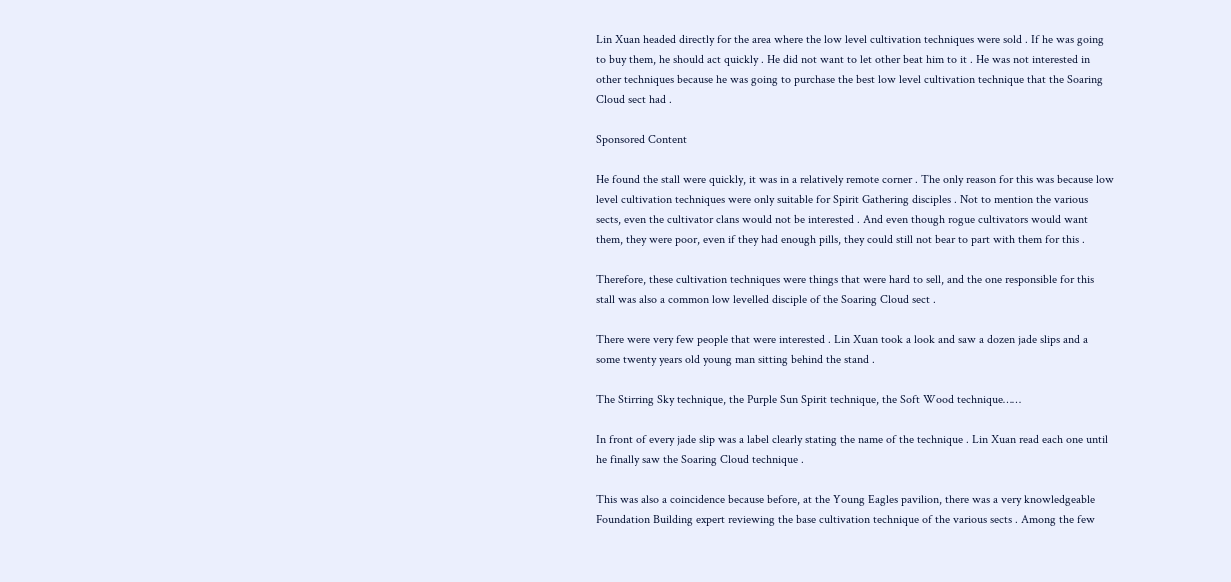Lin Xuan headed directly for the area where the low level cultivation techniques were sold . If he was going to buy them, he should act quickly . He did not want to let other beat him to it . He was not interested in other techniques because he was going to purchase the best low level cultivation technique that the Soaring Cloud sect had .

Sponsored Content

He found the stall were quickly, it was in a relatively remote corner . The only reason for this was because low level cultivation techniques were only suitable for Spirit Gathering disciples . Not to mention the various sects, even the cultivator clans would not be interested . And even though rogue cultivators would want them, they were poor, even if they had enough pills, they could still not bear to part with them for this .

Therefore, these cultivation techniques were things that were hard to sell, and the one responsible for this stall was also a common low levelled disciple of the Soaring Cloud sect .

There were very few people that were interested . Lin Xuan took a look and saw a dozen jade slips and a some twenty years old young man sitting behind the stand .

The Stirring Sky technique, the Purple Sun Spirit technique, the Soft Wood technique……

In front of every jade slip was a label clearly stating the name of the technique . Lin Xuan read each one until he finally saw the Soaring Cloud technique .

This was also a coincidence because before, at the Young Eagles pavilion, there was a very knowledgeable Foundation Building expert reviewing the base cultivation technique of the various sects . Among the few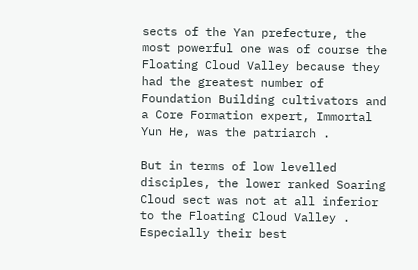sects of the Yan prefecture, the most powerful one was of course the Floating Cloud Valley because they had the greatest number of Foundation Building cultivators and a Core Formation expert, Immortal Yun He, was the patriarch .

But in terms of low levelled disciples, the lower ranked Soaring Cloud sect was not at all inferior to the Floating Cloud Valley . Especially their best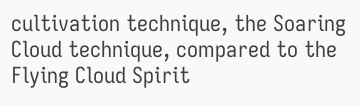cultivation technique, the Soaring Cloud technique, compared to the Flying Cloud Spirit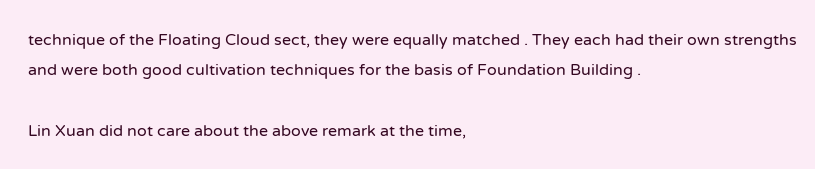technique of the Floating Cloud sect, they were equally matched . They each had their own strengths and were both good cultivation techniques for the basis of Foundation Building .

Lin Xuan did not care about the above remark at the time,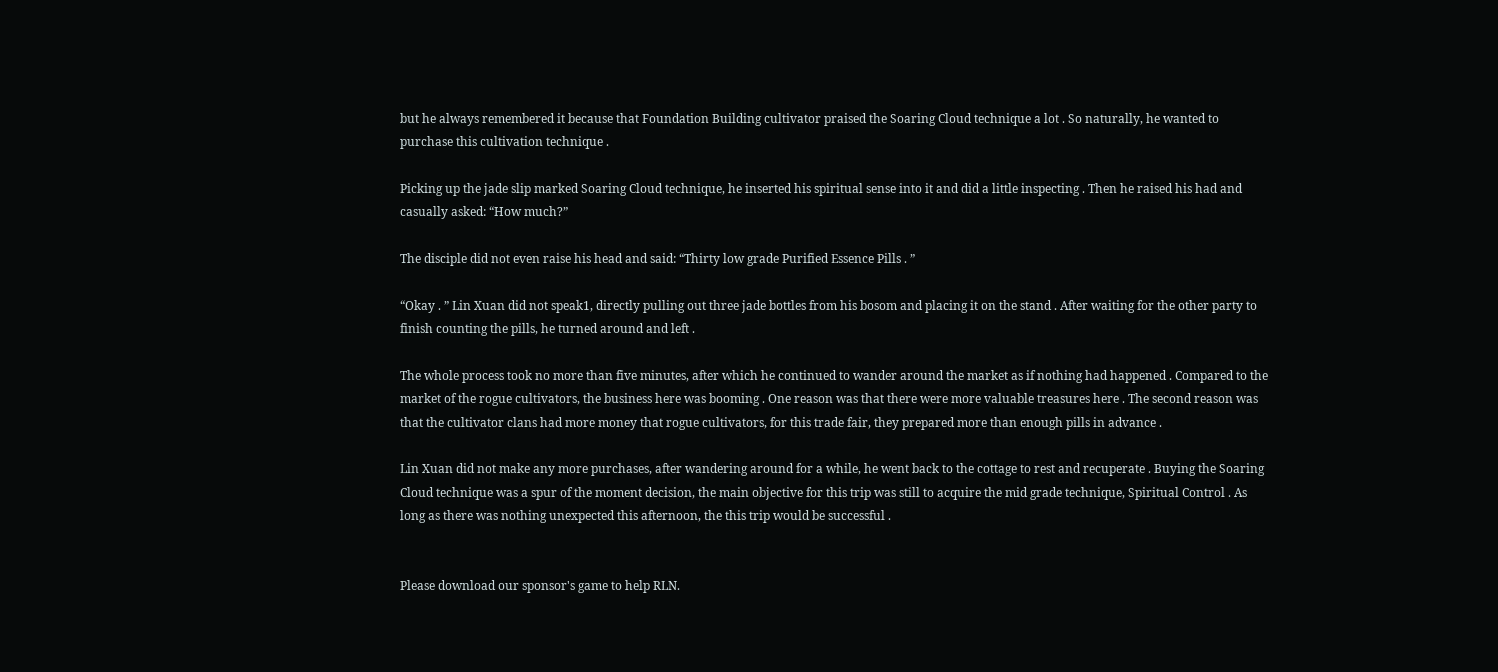but he always remembered it because that Foundation Building cultivator praised the Soaring Cloud technique a lot . So naturally, he wanted to purchase this cultivation technique .

Picking up the jade slip marked Soaring Cloud technique, he inserted his spiritual sense into it and did a little inspecting . Then he raised his had and casually asked: “How much?”

The disciple did not even raise his head and said: “Thirty low grade Purified Essence Pills . ”

“Okay . ” Lin Xuan did not speak1, directly pulling out three jade bottles from his bosom and placing it on the stand . After waiting for the other party to finish counting the pills, he turned around and left .

The whole process took no more than five minutes, after which he continued to wander around the market as if nothing had happened . Compared to the market of the rogue cultivators, the business here was booming . One reason was that there were more valuable treasures here . The second reason was that the cultivator clans had more money that rogue cultivators, for this trade fair, they prepared more than enough pills in advance .

Lin Xuan did not make any more purchases, after wandering around for a while, he went back to the cottage to rest and recuperate . Buying the Soaring Cloud technique was a spur of the moment decision, the main objective for this trip was still to acquire the mid grade technique, Spiritual Control . As long as there was nothing unexpected this afternoon, the this trip would be successful .


Please download our sponsor's game to help RLN.